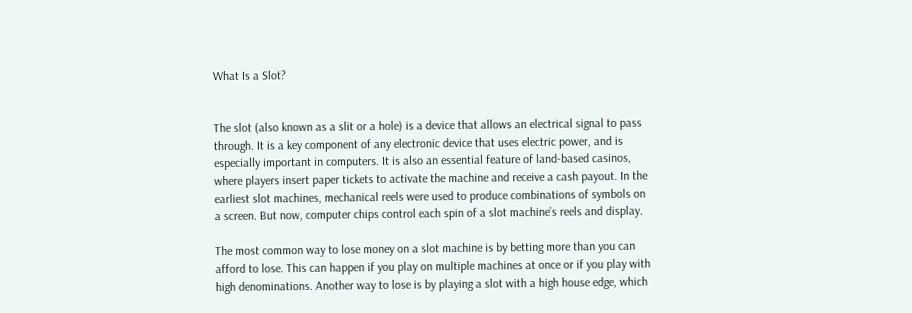What Is a Slot?


The slot (also known as a slit or a hole) is a device that allows an electrical signal to pass through. It is a key component of any electronic device that uses electric power, and is especially important in computers. It is also an essential feature of land-based casinos, where players insert paper tickets to activate the machine and receive a cash payout. In the earliest slot machines, mechanical reels were used to produce combinations of symbols on a screen. But now, computer chips control each spin of a slot machine’s reels and display.

The most common way to lose money on a slot machine is by betting more than you can afford to lose. This can happen if you play on multiple machines at once or if you play with high denominations. Another way to lose is by playing a slot with a high house edge, which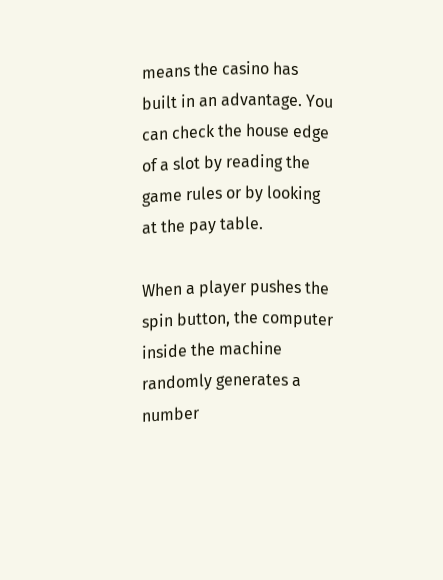means the casino has built in an advantage. You can check the house edge of a slot by reading the game rules or by looking at the pay table.

When a player pushes the spin button, the computer inside the machine randomly generates a number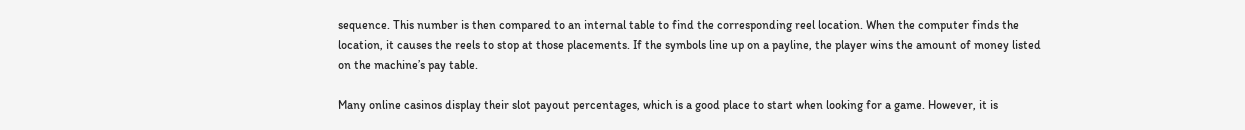sequence. This number is then compared to an internal table to find the corresponding reel location. When the computer finds the location, it causes the reels to stop at those placements. If the symbols line up on a payline, the player wins the amount of money listed on the machine’s pay table.

Many online casinos display their slot payout percentages, which is a good place to start when looking for a game. However, it is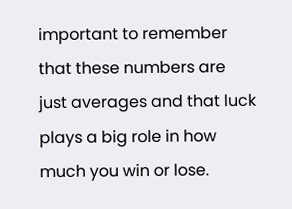important to remember that these numbers are just averages and that luck plays a big role in how much you win or lose.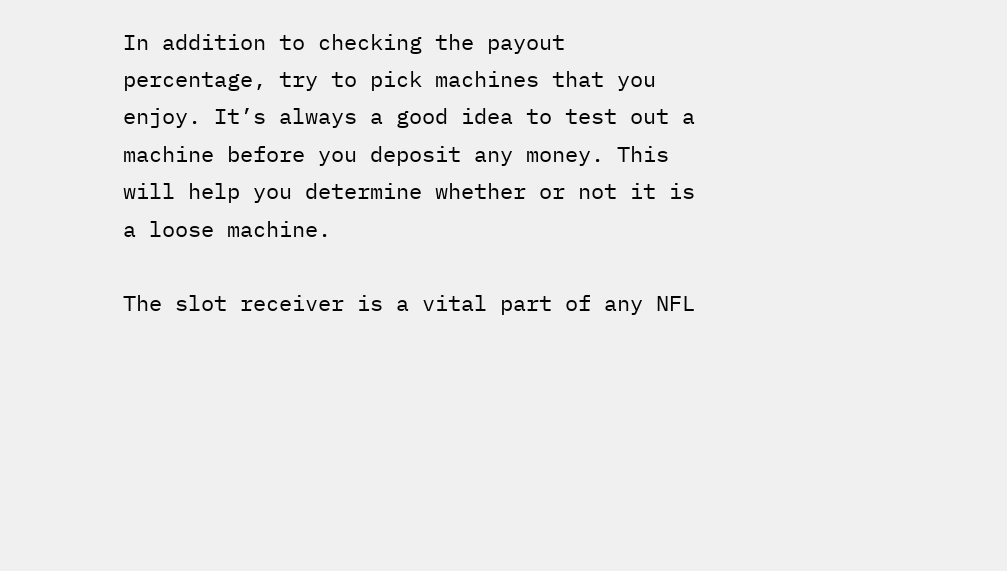In addition to checking the payout percentage, try to pick machines that you enjoy. It’s always a good idea to test out a machine before you deposit any money. This will help you determine whether or not it is a loose machine.

The slot receiver is a vital part of any NFL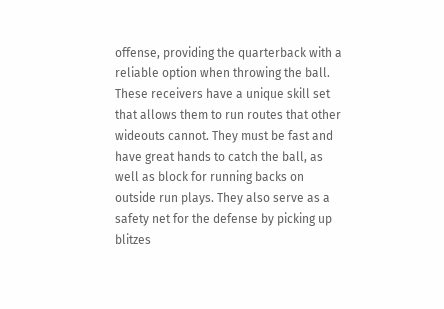offense, providing the quarterback with a reliable option when throwing the ball. These receivers have a unique skill set that allows them to run routes that other wideouts cannot. They must be fast and have great hands to catch the ball, as well as block for running backs on outside run plays. They also serve as a safety net for the defense by picking up blitzes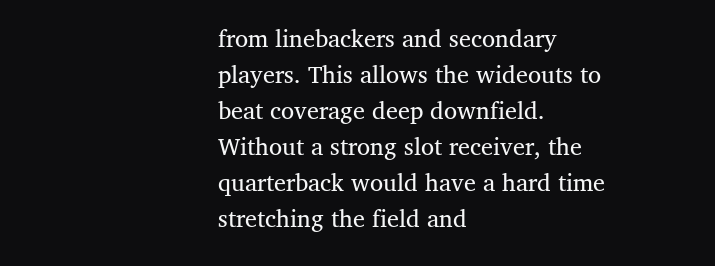from linebackers and secondary players. This allows the wideouts to beat coverage deep downfield. Without a strong slot receiver, the quarterback would have a hard time stretching the field and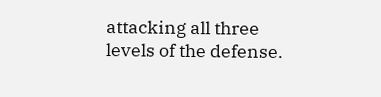attacking all three levels of the defense.